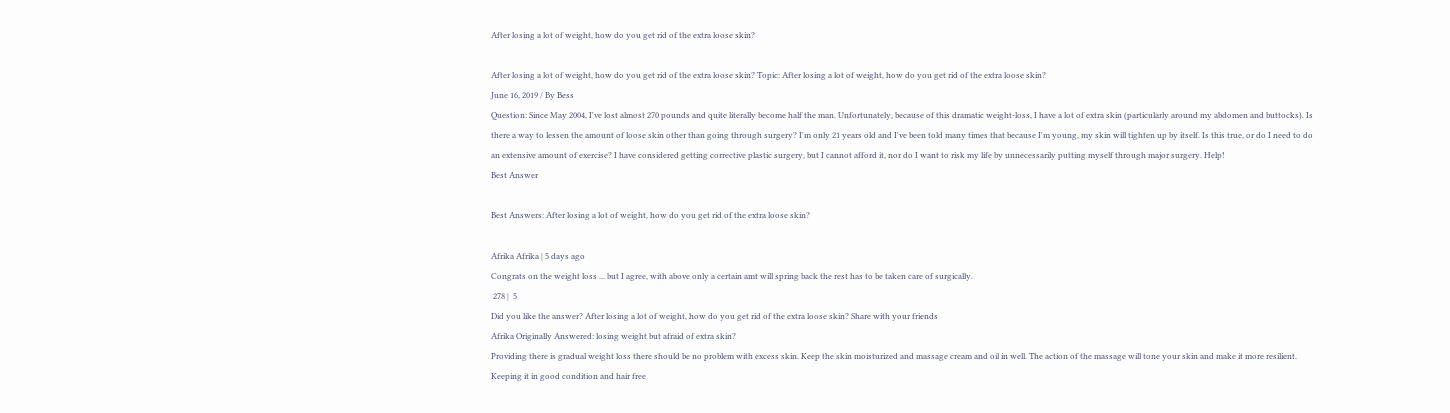After losing a lot of weight, how do you get rid of the extra loose skin?

After losing a lot of weight, how do you get rid of the extra loose skin? Topic: After losing a lot of weight, how do you get rid of the extra loose skin?
June 16, 2019 / By Bess
Question: Since May 2004, I've lost almost 270 pounds and quite literally become half the man. Unfortunately, because of this dramatic weight-loss, I have a lot of extra skin (particularly around my abdomen and buttocks). Is there a way to lessen the amount of loose skin other than going through surgery? I'm only 21 years old and I've been told many times that because I'm young, my skin will tighten up by itself. Is this true, or do I need to do an extensive amount of exercise? I have considered getting corrective plastic surgery, but I cannot afford it, nor do I want to risk my life by unnecessarily putting myself through major surgery. Help!
Best Answer

Best Answers: After losing a lot of weight, how do you get rid of the extra loose skin?

Afrika Afrika | 5 days ago
Congrats on the weight loss ... but I agree, with above only a certain amt will spring back the rest has to be taken care of surgically.
 278 |  5
Did you like the answer? After losing a lot of weight, how do you get rid of the extra loose skin? Share with your friends
Afrika Originally Answered: losing weight but afraid of extra skin?
Providing there is gradual weight loss there should be no problem with excess skin. Keep the skin moisturized and massage cream and oil in well. The action of the massage will tone your skin and make it more resilient. Keeping it in good condition and hair free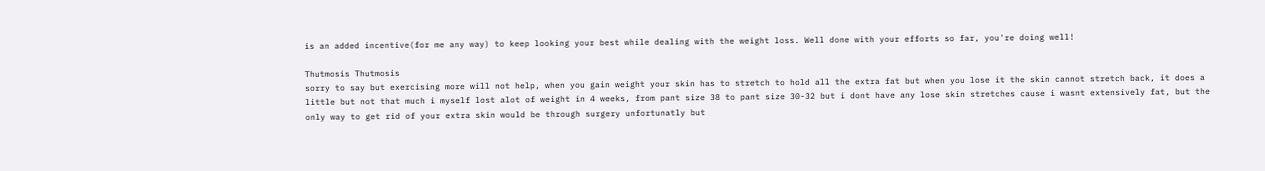is an added incentive(for me any way) to keep looking your best while dealing with the weight loss. Well done with your efforts so far, you're doing well!

Thutmosis Thutmosis
sorry to say but exercising more will not help, when you gain weight your skin has to stretch to hold all the extra fat but when you lose it the skin cannot stretch back, it does a little but not that much i myself lost alot of weight in 4 weeks, from pant size 38 to pant size 30-32 but i dont have any lose skin stretches cause i wasnt extensively fat, but the only way to get rid of your extra skin would be through surgery unfortunatly but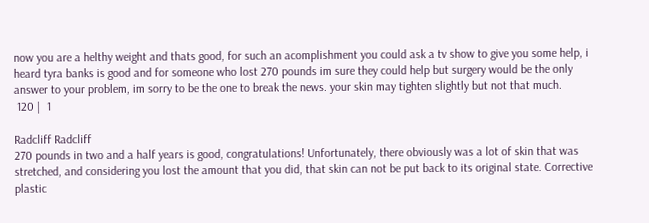now you are a helthy weight and thats good, for such an acomplishment you could ask a tv show to give you some help, i heard tyra banks is good and for someone who lost 270 pounds im sure they could help but surgery would be the only answer to your problem, im sorry to be the one to break the news. your skin may tighten slightly but not that much.
 120 |  1

Radcliff Radcliff
270 pounds in two and a half years is good, congratulations! Unfortunately, there obviously was a lot of skin that was stretched, and considering you lost the amount that you did, that skin can not be put back to its original state. Corrective plastic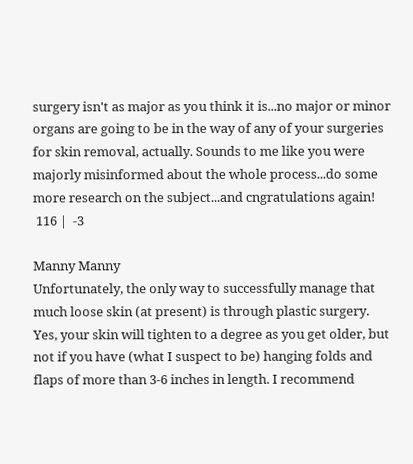surgery isn't as major as you think it is...no major or minor organs are going to be in the way of any of your surgeries for skin removal, actually. Sounds to me like you were majorly misinformed about the whole process...do some more research on the subject...and cngratulations again!
 116 |  -3

Manny Manny
Unfortunately, the only way to successfully manage that much loose skin (at present) is through plastic surgery. Yes, your skin will tighten to a degree as you get older, but not if you have (what I suspect to be) hanging folds and flaps of more than 3-6 inches in length. I recommend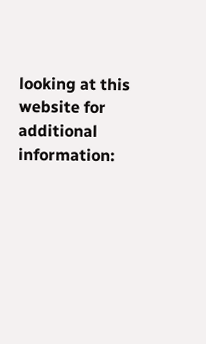looking at this website for additional information: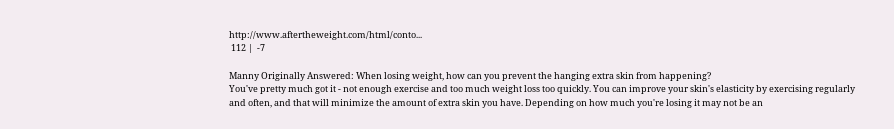http://www.aftertheweight.com/html/conto...
 112 |  -7

Manny Originally Answered: When losing weight, how can you prevent the hanging extra skin from happening?
You've pretty much got it - not enough exercise and too much weight loss too quickly. You can improve your skin's elasticity by exercising regularly and often, and that will minimize the amount of extra skin you have. Depending on how much you're losing it may not be an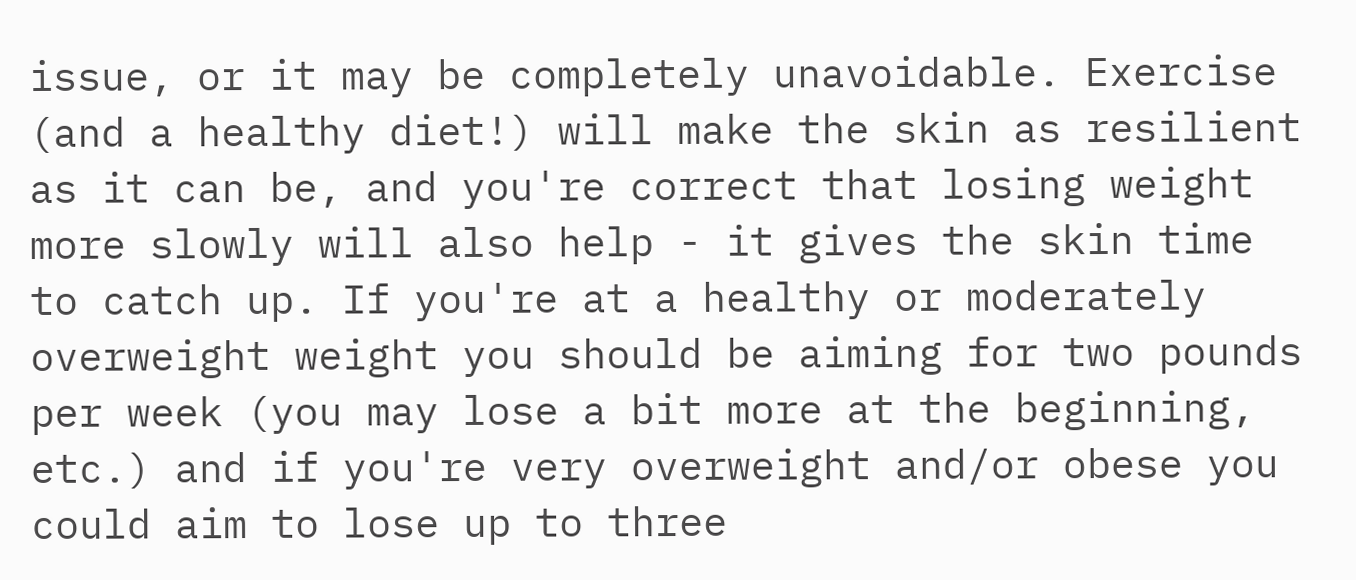issue, or it may be completely unavoidable. Exercise (and a healthy diet!) will make the skin as resilient as it can be, and you're correct that losing weight more slowly will also help - it gives the skin time to catch up. If you're at a healthy or moderately overweight weight you should be aiming for two pounds per week (you may lose a bit more at the beginning, etc.) and if you're very overweight and/or obese you could aim to lose up to three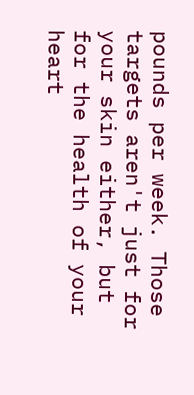pounds per week. Those targets aren't just for your skin either, but for the health of your heart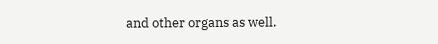and other organs as well.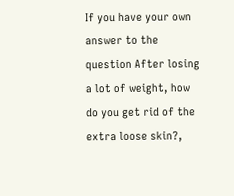If you have your own answer to the question After losing a lot of weight, how do you get rid of the extra loose skin?,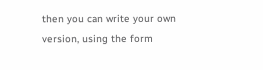then you can write your own version, using the form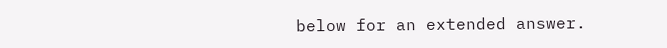below for an extended answer.